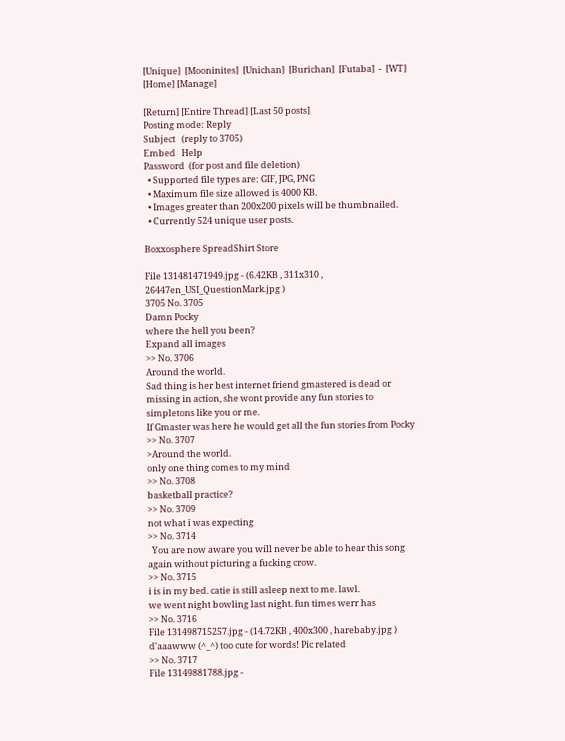[Unique]  [Mooninites]  [Unichan]  [Burichan]  [Futaba]  -  [WT]  [Home] [Manage]

[Return] [Entire Thread] [Last 50 posts]
Posting mode: Reply
Subject   (reply to 3705)
Embed   Help
Password  (for post and file deletion)
  • Supported file types are: GIF, JPG, PNG
  • Maximum file size allowed is 4000 KB.
  • Images greater than 200x200 pixels will be thumbnailed.
  • Currently 524 unique user posts.

Boxxosphere SpreadShirt Store

File 131481471949.jpg - (6.42KB , 311x310 , 26447en_USI_QuestionMark.jpg )
3705 No. 3705
Damn Pocky
where the hell you been?
Expand all images
>> No. 3706
Around the world.
Sad thing is her best internet friend gmastered is dead or missing in action, she wont provide any fun stories to simpletons like you or me.
If Gmaster was here he would get all the fun stories from Pocky
>> No. 3707
>Around the world.
only one thing comes to my mind
>> No. 3708
basketball practice?
>> No. 3709
not what i was expecting
>> No. 3714
  You are now aware you will never be able to hear this song again without picturing a fucking crow.
>> No. 3715
i is in my bed. catie is still asleep next to me. lawl.
we went night bowling last night. fun times werr has
>> No. 3716
File 131498715257.jpg - (14.72KB , 400x300 , harebaby.jpg )
d'aaawww (^_^) too cute for words! Pic related
>> No. 3717
File 13149881788.jpg -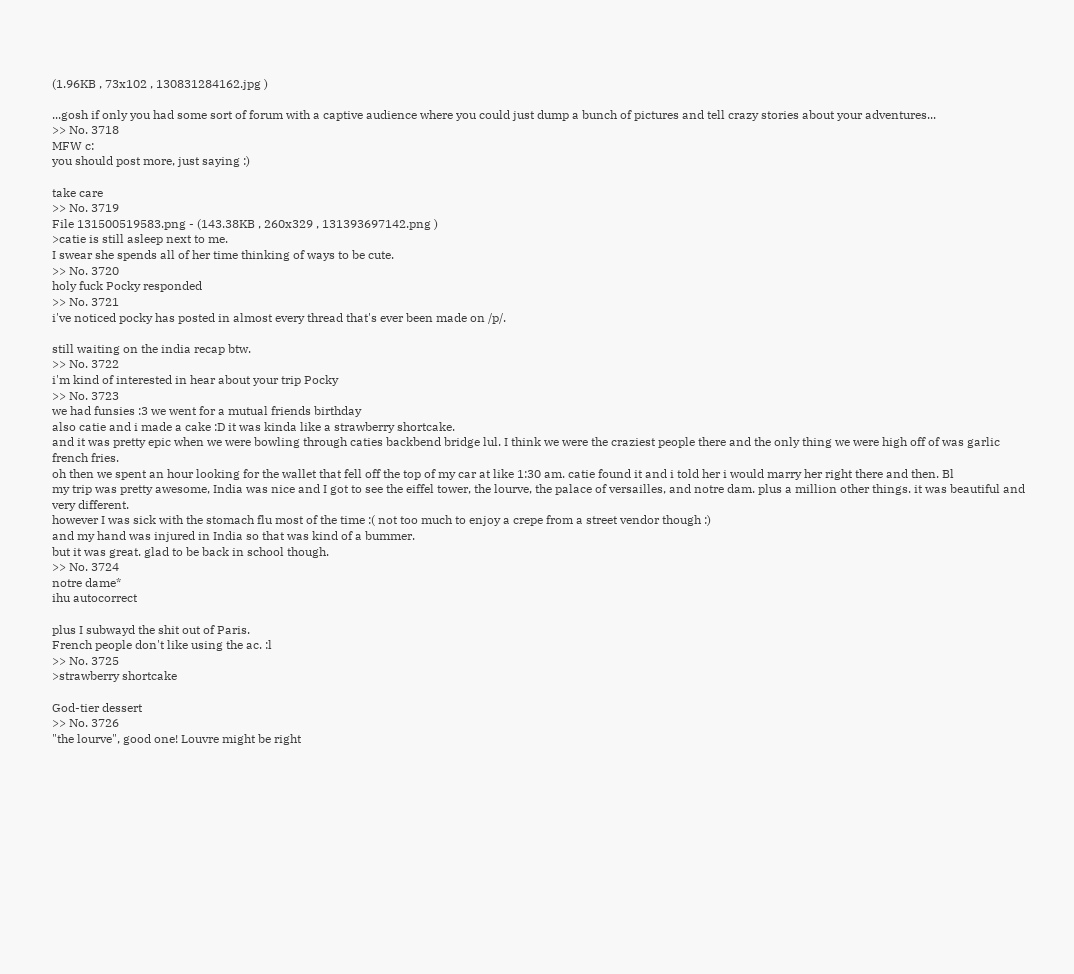(1.96KB , 73x102 , 130831284162.jpg )

...gosh if only you had some sort of forum with a captive audience where you could just dump a bunch of pictures and tell crazy stories about your adventures...
>> No. 3718
MFW c:
you should post more, just saying :)

take care
>> No. 3719
File 131500519583.png - (143.38KB , 260x329 , 131393697142.png )
>catie is still asleep next to me.
I swear she spends all of her time thinking of ways to be cute.
>> No. 3720
holy fuck Pocky responded
>> No. 3721
i've noticed pocky has posted in almost every thread that's ever been made on /p/.

still waiting on the india recap btw.
>> No. 3722
i'm kind of interested in hear about your trip Pocky
>> No. 3723
we had funsies :3 we went for a mutual friends birthday
also catie and i made a cake :D it was kinda like a strawberry shortcake.
and it was pretty epic when we were bowling through caties backbend bridge lul. I think we were the craziest people there and the only thing we were high off of was garlic french fries.
oh then we spent an hour looking for the wallet that fell off the top of my car at like 1:30 am. catie found it and i told her i would marry her right there and then. Bl
my trip was pretty awesome, India was nice and I got to see the eiffel tower, the lourve, the palace of versailles, and notre dam. plus a million other things. it was beautiful and very different.
however I was sick with the stomach flu most of the time :( not too much to enjoy a crepe from a street vendor though :)
and my hand was injured in India so that was kind of a bummer.
but it was great. glad to be back in school though.
>> No. 3724
notre dame*
ihu autocorrect

plus I subwayd the shit out of Paris.
French people don't like using the ac. :l
>> No. 3725
>strawberry shortcake

God-tier dessert
>> No. 3726
"the lourve", good one! Louvre might be right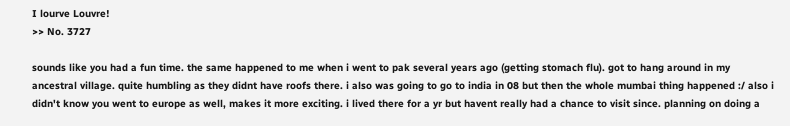I lourve Louvre!
>> No. 3727

sounds like you had a fun time. the same happened to me when i went to pak several years ago (getting stomach flu). got to hang around in my ancestral village. quite humbling as they didnt have roofs there. i also was going to go to india in 08 but then the whole mumbai thing happened :/ also i didn't know you went to europe as well, makes it more exciting. i lived there for a yr but havent really had a chance to visit since. planning on doing a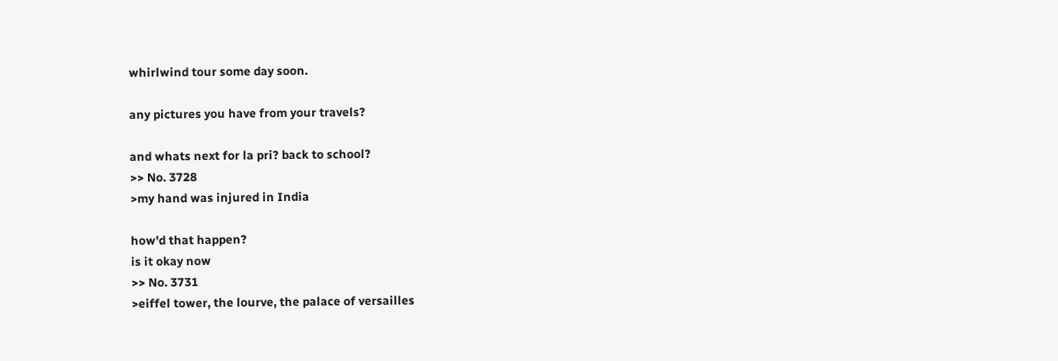whirlwind tour some day soon.

any pictures you have from your travels?

and whats next for la pri? back to school?
>> No. 3728
>my hand was injured in India

how'd that happen?
is it okay now
>> No. 3731
>eiffel tower, the lourve, the palace of versailles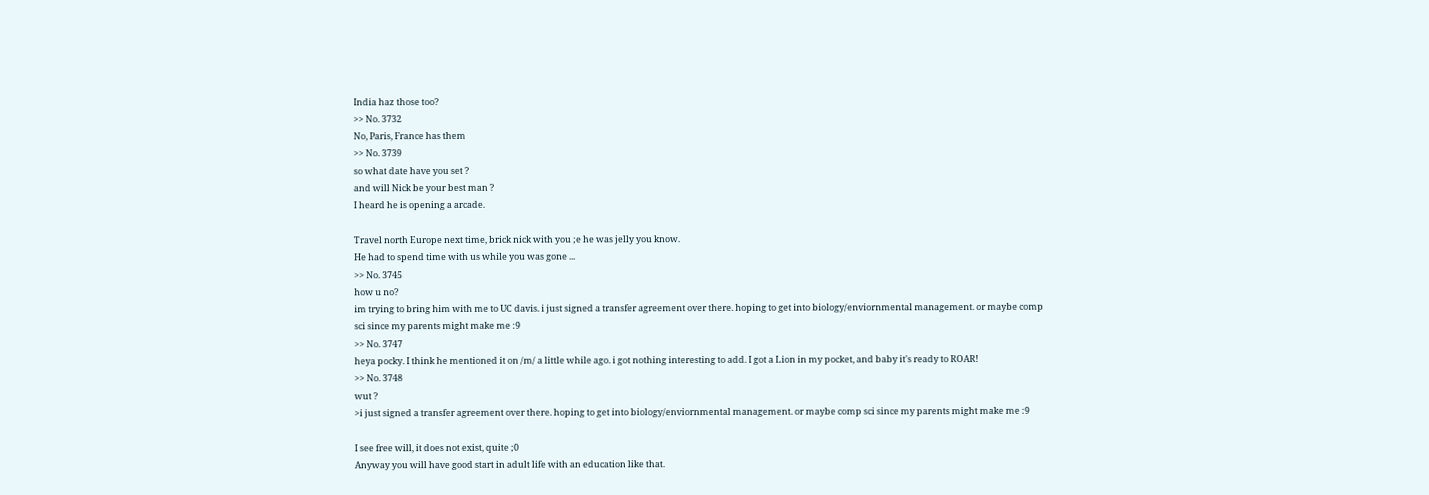India haz those too?
>> No. 3732
No, Paris, France has them
>> No. 3739
so what date have you set ?
and will Nick be your best man ?
I heard he is opening a arcade.

Travel north Europe next time, brick nick with you ;e he was jelly you know.
He had to spend time with us while you was gone ...
>> No. 3745
how u no?
im trying to bring him with me to UC davis. i just signed a transfer agreement over there. hoping to get into biology/enviornmental management. or maybe comp sci since my parents might make me :9
>> No. 3747
heya pocky. I think he mentioned it on /m/ a little while ago. i got nothing interesting to add. I got a Lion in my pocket, and baby it's ready to ROAR!
>> No. 3748
wut ?
>i just signed a transfer agreement over there. hoping to get into biology/enviornmental management. or maybe comp sci since my parents might make me :9

I see free will, it does not exist, quite ;0
Anyway you will have good start in adult life with an education like that.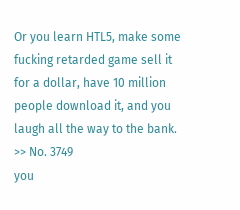Or you learn HTL5, make some fucking retarded game sell it for a dollar, have 10 million people download it, and you laugh all the way to the bank.
>> No. 3749
you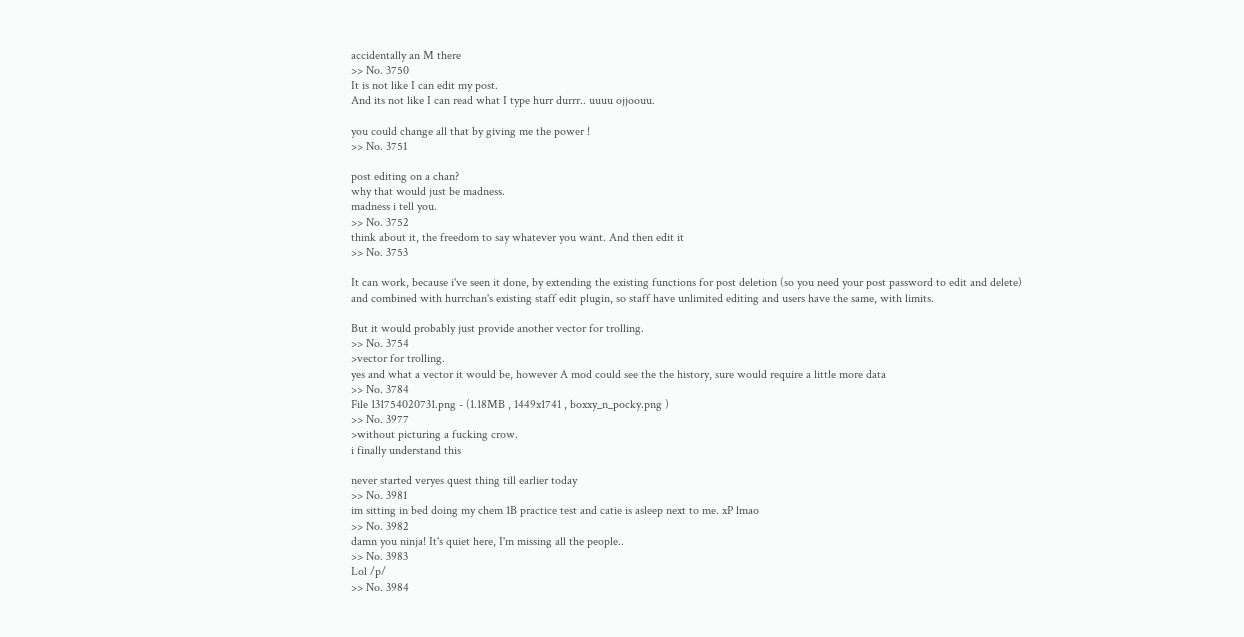accidentally an M there
>> No. 3750
It is not like I can edit my post.
And its not like I can read what I type hurr durrr.. uuuu ojjoouu.

you could change all that by giving me the power !
>> No. 3751

post editing on a chan?
why that would just be madness.
madness i tell you.
>> No. 3752
think about it, the freedom to say whatever you want. And then edit it
>> No. 3753

It can work, because i've seen it done, by extending the existing functions for post deletion (so you need your post password to edit and delete) and combined with hurrchan's existing staff edit plugin, so staff have unlimited editing and users have the same, with limits.

But it would probably just provide another vector for trolling.
>> No. 3754
>vector for trolling.
yes and what a vector it would be, however A mod could see the the history, sure would require a little more data
>> No. 3784
File 131754020731.png - (1.18MB , 1449x1741 , boxxy_n_pocky.png )
>> No. 3977
>without picturing a fucking crow.
i finally understand this

never started veryes quest thing till earlier today
>> No. 3981
im sitting in bed doing my chem 1B practice test and catie is asleep next to me. xP lmao
>> No. 3982
damn you ninja! It's quiet here, I'm missing all the people..
>> No. 3983
Lol /p/
>> No. 3984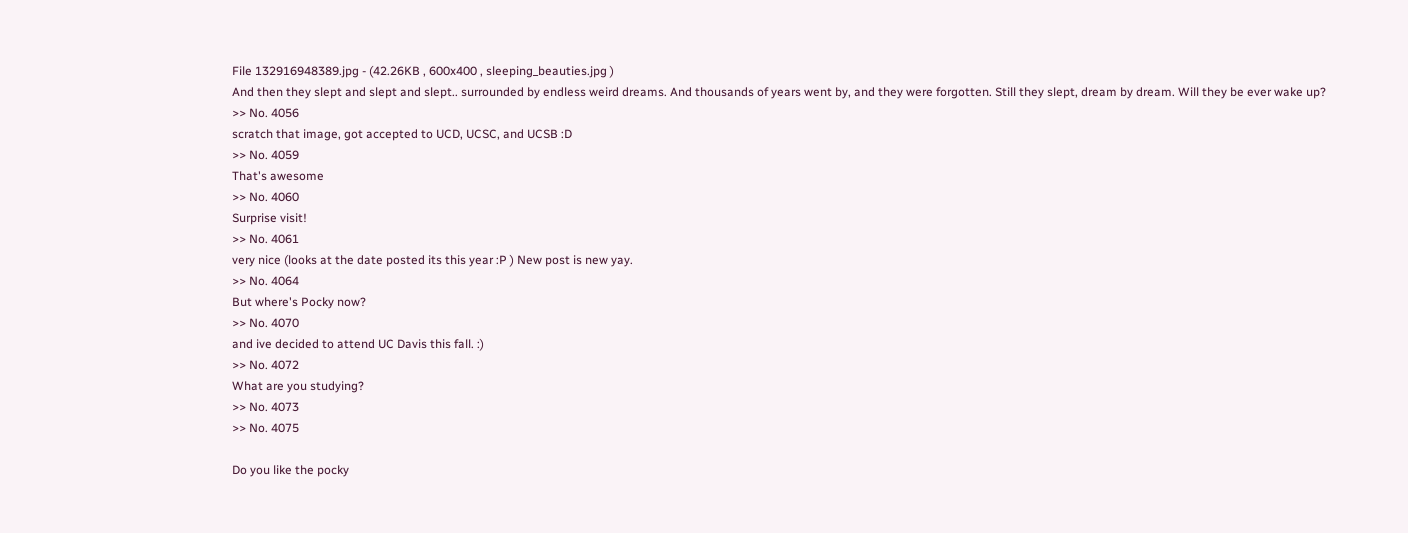File 132916948389.jpg - (42.26KB , 600x400 , sleeping_beauties.jpg )
And then they slept and slept and slept.. surrounded by endless weird dreams. And thousands of years went by, and they were forgotten. Still they slept, dream by dream. Will they be ever wake up?
>> No. 4056
scratch that image, got accepted to UCD, UCSC, and UCSB :D
>> No. 4059
That's awesome
>> No. 4060
Surprise visit!
>> No. 4061
very nice (looks at the date posted its this year :P ) New post is new yay.
>> No. 4064
But where's Pocky now?
>> No. 4070
and ive decided to attend UC Davis this fall. :)
>> No. 4072
What are you studying?
>> No. 4073
>> No. 4075

Do you like the pocky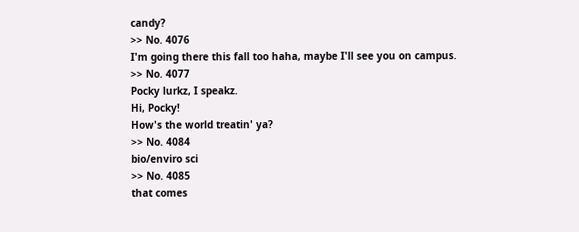candy?
>> No. 4076
I'm going there this fall too haha, maybe I'll see you on campus.
>> No. 4077
Pocky lurkz, I speakz.
Hi, Pocky!
How's the world treatin' ya?
>> No. 4084
bio/enviro sci
>> No. 4085
that comes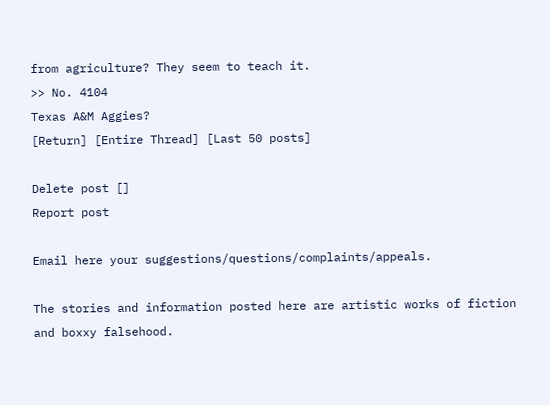from agriculture? They seem to teach it.
>> No. 4104
Texas A&M Aggies?
[Return] [Entire Thread] [Last 50 posts]

Delete post []
Report post

Email here your suggestions/questions/complaints/appeals.

The stories and information posted here are artistic works of fiction and boxxy falsehood.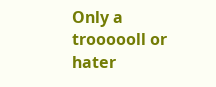Only a troooooll or hater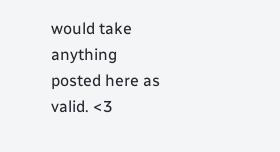would take anything posted here as valid. <3